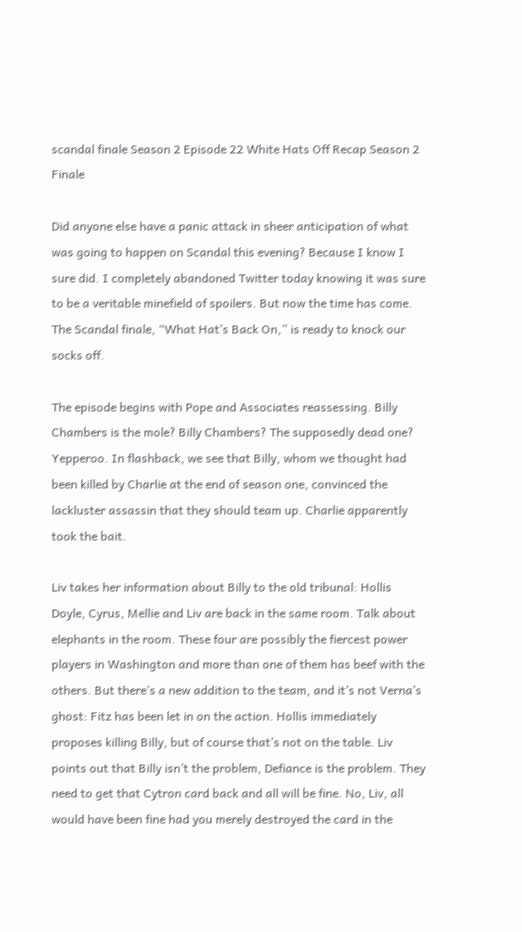scandal finale Season 2 Episode 22 White Hats Off Recap Season 2 Finale

Did anyone else have a panic attack in sheer anticipation of what was going to happen on Scandal this evening? Because I know I sure did. I completely abandoned Twitter today knowing it was sure to be a veritable minefield of spoilers. But now the time has come. The Scandal finale, “What Hat’s Back On,” is ready to knock our socks off.

The episode begins with Pope and Associates reassessing. Billy Chambers is the mole? Billy Chambers? The supposedly dead one? Yepperoo. In flashback, we see that Billy, whom we thought had been killed by Charlie at the end of season one, convinced the lackluster assassin that they should team up. Charlie apparently took the bait.

Liv takes her information about Billy to the old tribunal: Hollis Doyle, Cyrus, Mellie and Liv are back in the same room. Talk about elephants in the room. These four are possibly the fiercest power players in Washington and more than one of them has beef with the others. But there’s a new addition to the team, and it’s not Verna’s ghost: Fitz has been let in on the action. Hollis immediately proposes killing Billy, but of course that’s not on the table. Liv points out that Billy isn’t the problem, Defiance is the problem. They need to get that Cytron card back and all will be fine. No, Liv, all would have been fine had you merely destroyed the card in the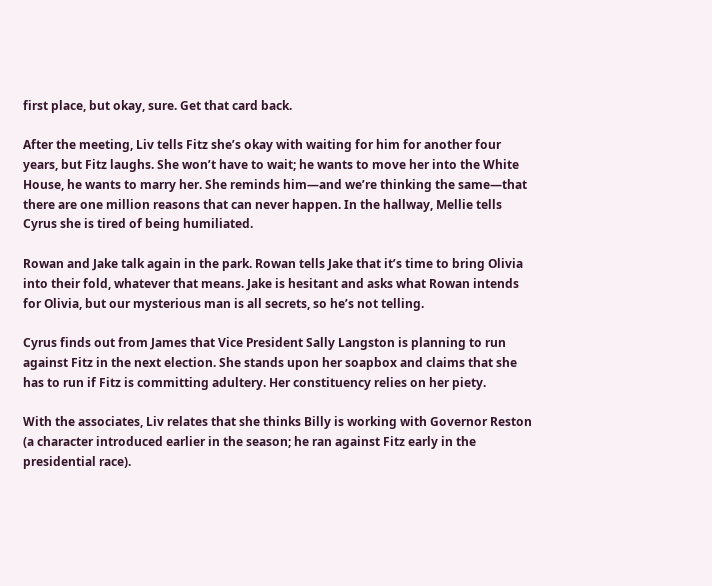first place, but okay, sure. Get that card back.

After the meeting, Liv tells Fitz she’s okay with waiting for him for another four years, but Fitz laughs. She won’t have to wait; he wants to move her into the White House, he wants to marry her. She reminds him—and we’re thinking the same—that there are one million reasons that can never happen. In the hallway, Mellie tells Cyrus she is tired of being humiliated.

Rowan and Jake talk again in the park. Rowan tells Jake that it’s time to bring Olivia into their fold, whatever that means. Jake is hesitant and asks what Rowan intends for Olivia, but our mysterious man is all secrets, so he’s not telling.

Cyrus finds out from James that Vice President Sally Langston is planning to run against Fitz in the next election. She stands upon her soapbox and claims that she has to run if Fitz is committing adultery. Her constituency relies on her piety.

With the associates, Liv relates that she thinks Billy is working with Governor Reston (a character introduced earlier in the season; he ran against Fitz early in the presidential race).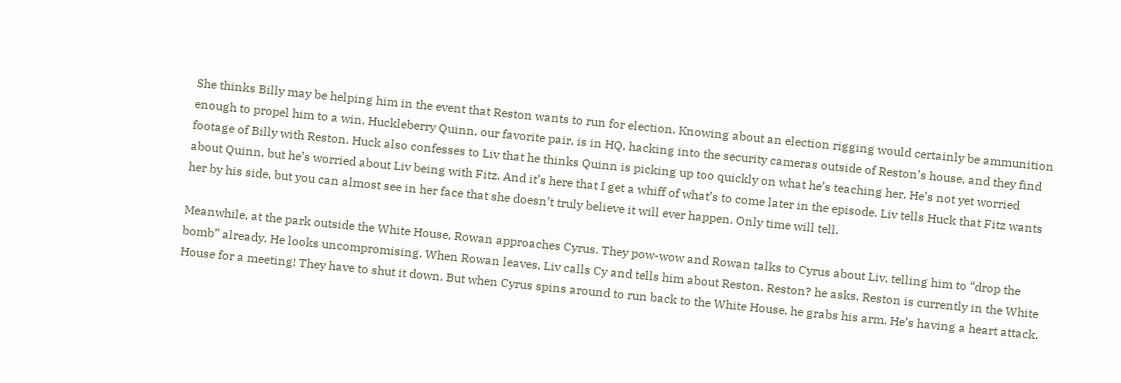She thinks Billy may be helping him in the event that Reston wants to run for election. Knowing about an election rigging would certainly be ammunition enough to propel him to a win. Huckleberry Quinn, our favorite pair, is in HQ, hacking into the security cameras outside of Reston’s house, and they find footage of Billy with Reston. Huck also confesses to Liv that he thinks Quinn is picking up too quickly on what he’s teaching her. He’s not yet worried about Quinn, but he’s worried about Liv being with Fitz. And it’s here that I get a whiff of what’s to come later in the episode. Liv tells Huck that Fitz wants her by his side, but you can almost see in her face that she doesn’t truly believe it will ever happen. Only time will tell.

Meanwhile, at the park outside the White House, Rowan approaches Cyrus. They pow-wow and Rowan talks to Cyrus about Liv, telling him to “drop the bomb” already. He looks uncompromising. When Rowan leaves, Liv calls Cy and tells him about Reston. Reston? he asks. Reston is currently in the White House for a meeting! They have to shut it down. But when Cyrus spins around to run back to the White House, he grabs his arm. He’s having a heart attack.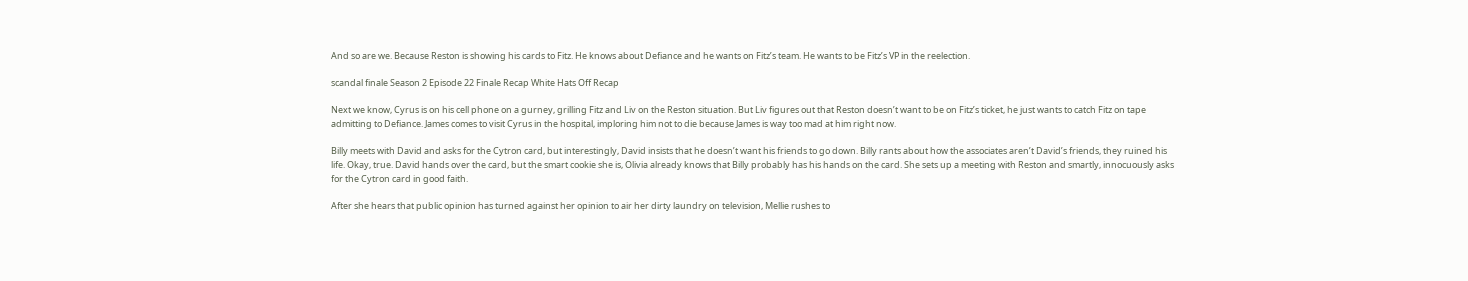And so are we. Because Reston is showing his cards to Fitz. He knows about Defiance and he wants on Fitz’s team. He wants to be Fitz’s VP in the reelection.

scandal finale Season 2 Episode 22 Finale Recap White Hats Off Recap

Next we know, Cyrus is on his cell phone on a gurney, grilling Fitz and Liv on the Reston situation. But Liv figures out that Reston doesn’t want to be on Fitz’s ticket, he just wants to catch Fitz on tape admitting to Defiance. James comes to visit Cyrus in the hospital, imploring him not to die because James is way too mad at him right now.

Billy meets with David and asks for the Cytron card, but interestingly, David insists that he doesn’t want his friends to go down. Billy rants about how the associates aren’t David’s friends, they ruined his life. Okay, true. David hands over the card, but the smart cookie she is, Olivia already knows that Billy probably has his hands on the card. She sets up a meeting with Reston and smartly, innocuously asks for the Cytron card in good faith.

After she hears that public opinion has turned against her opinion to air her dirty laundry on television, Mellie rushes to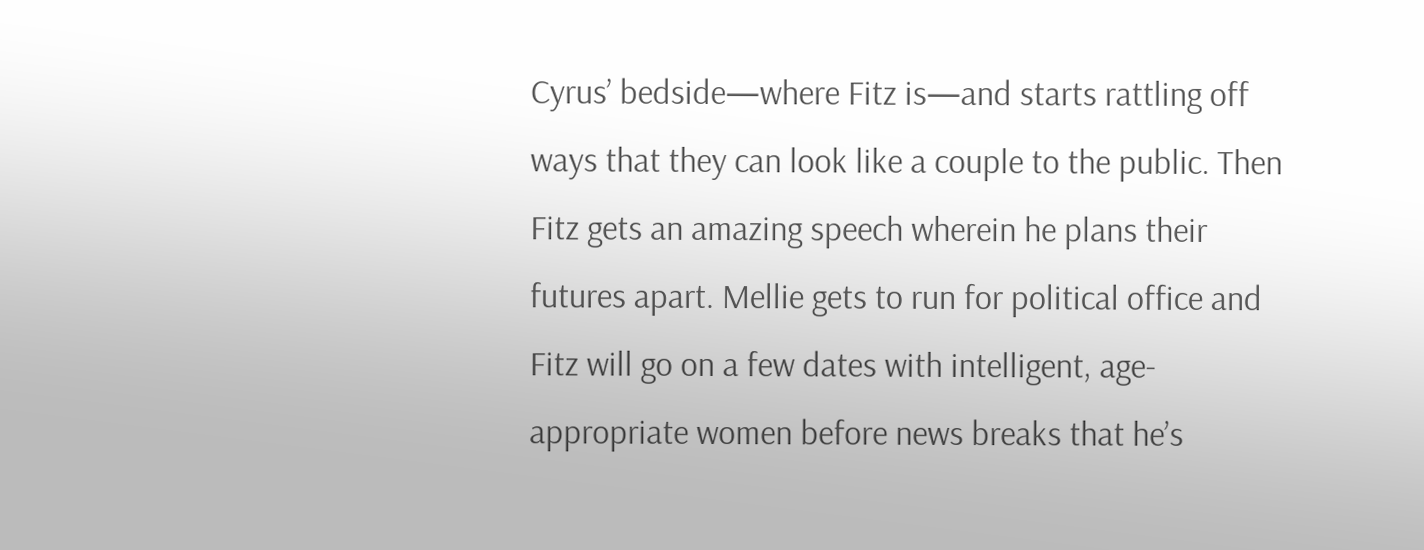Cyrus’ bedside—where Fitz is—and starts rattling off ways that they can look like a couple to the public. Then Fitz gets an amazing speech wherein he plans their futures apart. Mellie gets to run for political office and Fitz will go on a few dates with intelligent, age-appropriate women before news breaks that he’s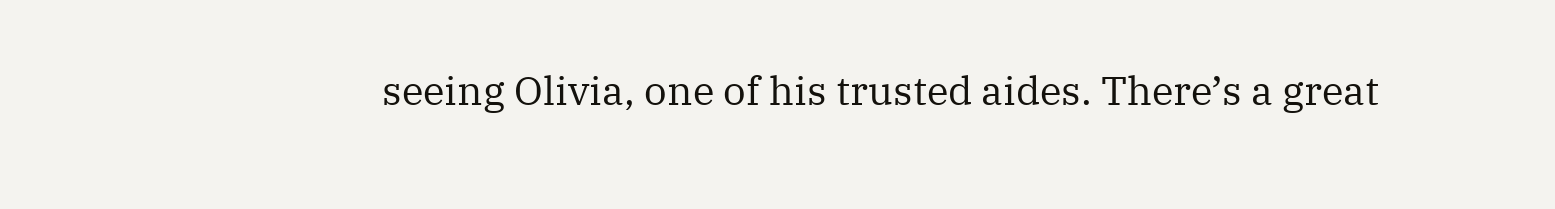seeing Olivia, one of his trusted aides. There’s a great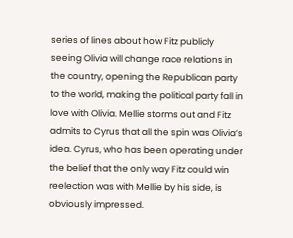series of lines about how Fitz publicly seeing Olivia will change race relations in the country, opening the Republican party to the world, making the political party fall in love with Olivia. Mellie storms out and Fitz admits to Cyrus that all the spin was Olivia’s idea. Cyrus, who has been operating under the belief that the only way Fitz could win reelection was with Mellie by his side, is obviously impressed.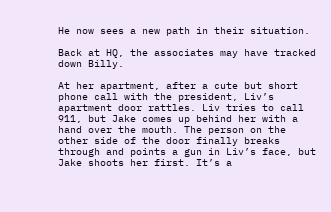He now sees a new path in their situation.

Back at HQ, the associates may have tracked down Billy.

At her apartment, after a cute but short phone call with the president, Liv’s apartment door rattles. Liv tries to call 911, but Jake comes up behind her with a hand over the mouth. The person on the other side of the door finally breaks through and points a gun in Liv’s face, but Jake shoots her first. It’s a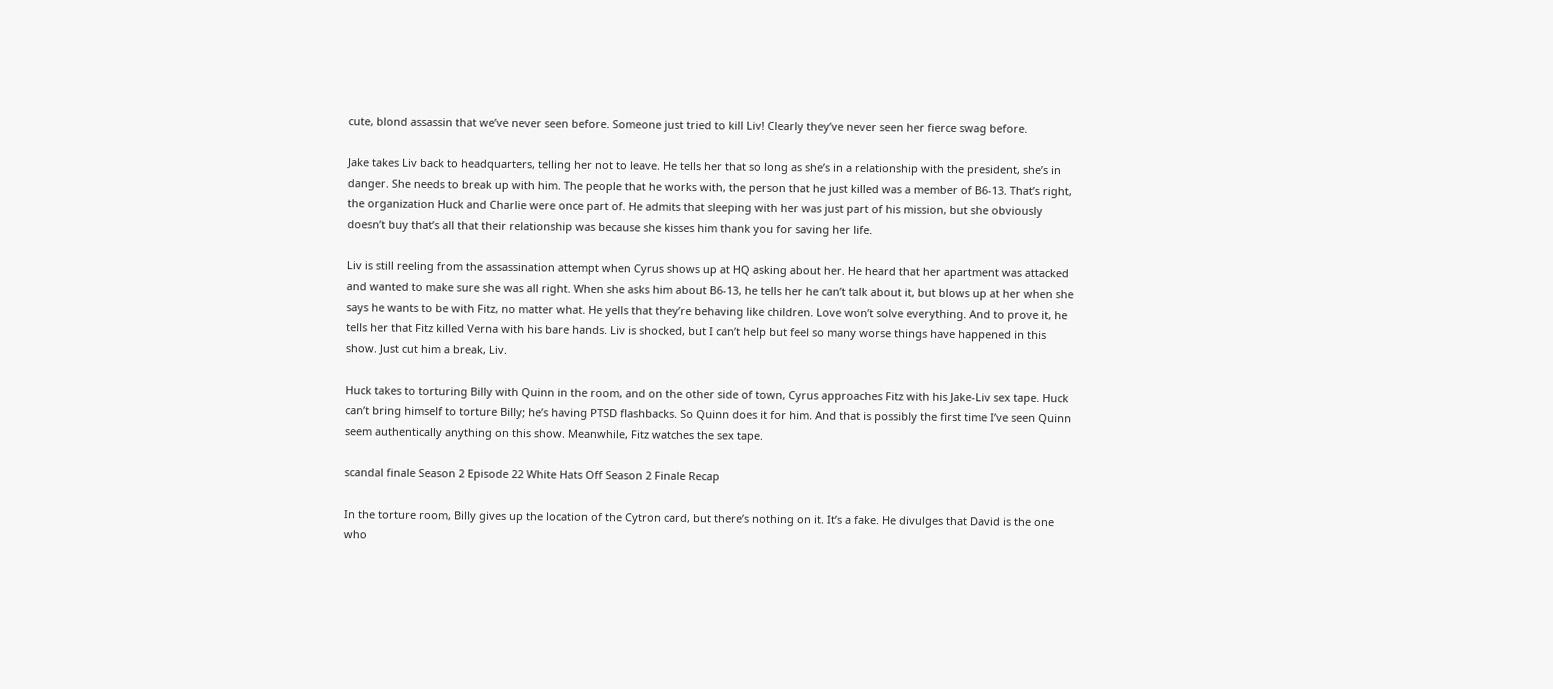cute, blond assassin that we’ve never seen before. Someone just tried to kill Liv! Clearly they’ve never seen her fierce swag before.

Jake takes Liv back to headquarters, telling her not to leave. He tells her that so long as she’s in a relationship with the president, she’s in danger. She needs to break up with him. The people that he works with, the person that he just killed was a member of B6-13. That’s right, the organization Huck and Charlie were once part of. He admits that sleeping with her was just part of his mission, but she obviously doesn’t buy that’s all that their relationship was because she kisses him thank you for saving her life.

Liv is still reeling from the assassination attempt when Cyrus shows up at HQ asking about her. He heard that her apartment was attacked and wanted to make sure she was all right. When she asks him about B6-13, he tells her he can’t talk about it, but blows up at her when she says he wants to be with Fitz, no matter what. He yells that they’re behaving like children. Love won’t solve everything. And to prove it, he tells her that Fitz killed Verna with his bare hands. Liv is shocked, but I can’t help but feel so many worse things have happened in this show. Just cut him a break, Liv.

Huck takes to torturing Billy with Quinn in the room, and on the other side of town, Cyrus approaches Fitz with his Jake-Liv sex tape. Huck can’t bring himself to torture Billy; he’s having PTSD flashbacks. So Quinn does it for him. And that is possibly the first time I’ve seen Quinn seem authentically anything on this show. Meanwhile, Fitz watches the sex tape.

scandal finale Season 2 Episode 22 White Hats Off Season 2 Finale Recap

In the torture room, Billy gives up the location of the Cytron card, but there’s nothing on it. It’s a fake. He divulges that David is the one who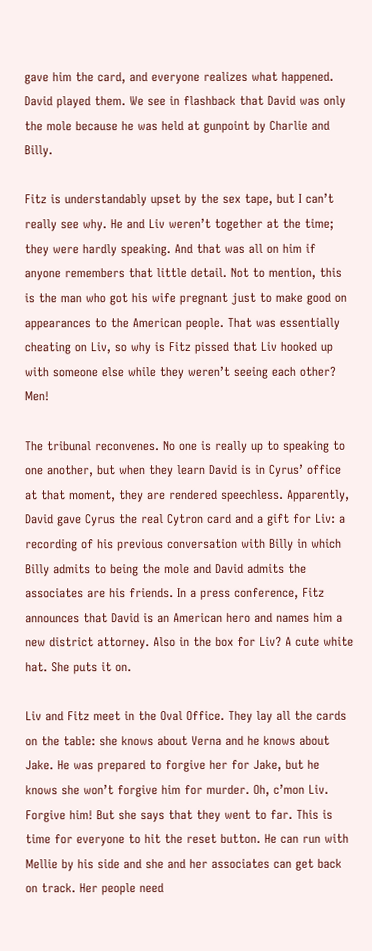gave him the card, and everyone realizes what happened. David played them. We see in flashback that David was only the mole because he was held at gunpoint by Charlie and Billy.

Fitz is understandably upset by the sex tape, but I can’t really see why. He and Liv weren’t together at the time; they were hardly speaking. And that was all on him if anyone remembers that little detail. Not to mention, this is the man who got his wife pregnant just to make good on appearances to the American people. That was essentially cheating on Liv, so why is Fitz pissed that Liv hooked up with someone else while they weren’t seeing each other? Men!

The tribunal reconvenes. No one is really up to speaking to one another, but when they learn David is in Cyrus’ office at that moment, they are rendered speechless. Apparently, David gave Cyrus the real Cytron card and a gift for Liv: a recording of his previous conversation with Billy in which Billy admits to being the mole and David admits the associates are his friends. In a press conference, Fitz announces that David is an American hero and names him a new district attorney. Also in the box for Liv? A cute white hat. She puts it on.

Liv and Fitz meet in the Oval Office. They lay all the cards on the table: she knows about Verna and he knows about Jake. He was prepared to forgive her for Jake, but he knows she won’t forgive him for murder. Oh, c’mon Liv. Forgive him! But she says that they went to far. This is time for everyone to hit the reset button. He can run with Mellie by his side and she and her associates can get back on track. Her people need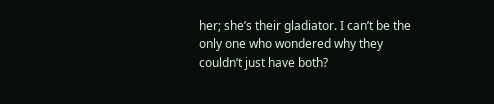her; she’s their gladiator. I can’t be the only one who wondered why they couldn’t just have both?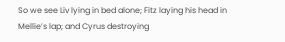So we see Liv lying in bed alone; Fitz laying his head in Mellie’s lap; and Cyrus destroying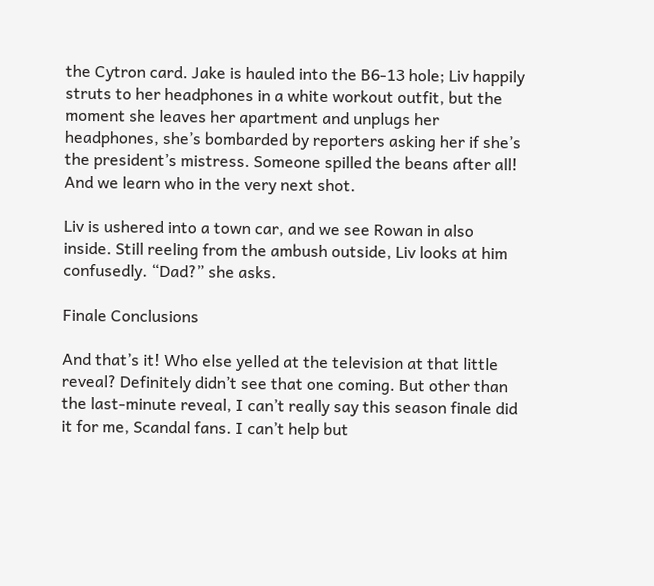the Cytron card. Jake is hauled into the B6-13 hole; Liv happily struts to her headphones in a white workout outfit, but the moment she leaves her apartment and unplugs her headphones, she’s bombarded by reporters asking her if she’s the president’s mistress. Someone spilled the beans after all! And we learn who in the very next shot.

Liv is ushered into a town car, and we see Rowan in also inside. Still reeling from the ambush outside, Liv looks at him confusedly. “Dad?” she asks.

Finale Conclusions

And that’s it! Who else yelled at the television at that little reveal? Definitely didn’t see that one coming. But other than the last-minute reveal, I can’t really say this season finale did it for me, Scandal fans. I can’t help but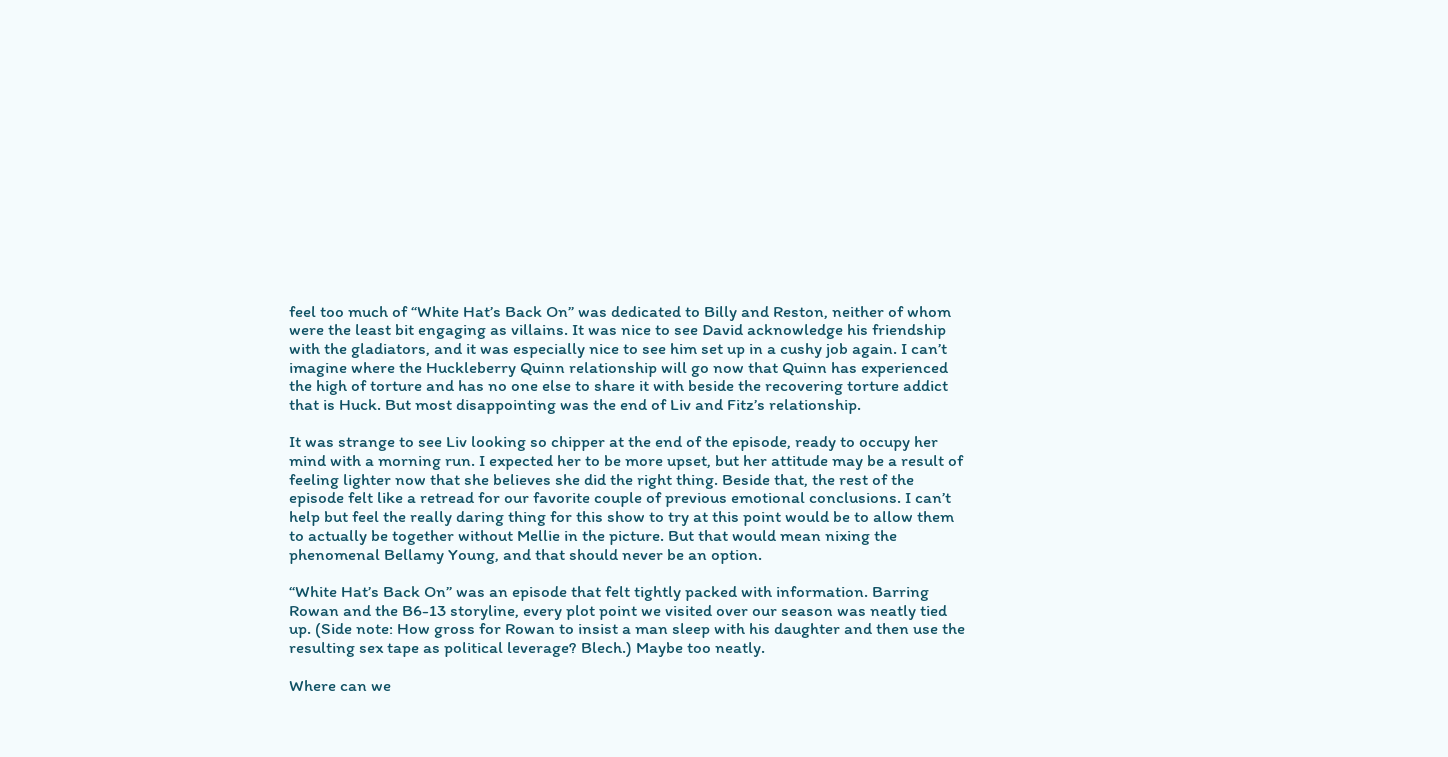feel too much of “White Hat’s Back On” was dedicated to Billy and Reston, neither of whom were the least bit engaging as villains. It was nice to see David acknowledge his friendship with the gladiators, and it was especially nice to see him set up in a cushy job again. I can’t imagine where the Huckleberry Quinn relationship will go now that Quinn has experienced the high of torture and has no one else to share it with beside the recovering torture addict that is Huck. But most disappointing was the end of Liv and Fitz’s relationship.

It was strange to see Liv looking so chipper at the end of the episode, ready to occupy her mind with a morning run. I expected her to be more upset, but her attitude may be a result of feeling lighter now that she believes she did the right thing. Beside that, the rest of the episode felt like a retread for our favorite couple of previous emotional conclusions. I can’t help but feel the really daring thing for this show to try at this point would be to allow them to actually be together without Mellie in the picture. But that would mean nixing the phenomenal Bellamy Young, and that should never be an option.

“White Hat’s Back On” was an episode that felt tightly packed with information. Barring Rowan and the B6-13 storyline, every plot point we visited over our season was neatly tied up. (Side note: How gross for Rowan to insist a man sleep with his daughter and then use the resulting sex tape as political leverage? Blech.) Maybe too neatly.

Where can we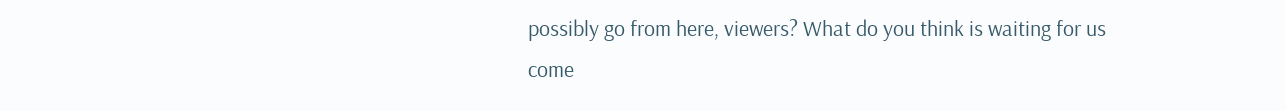possibly go from here, viewers? What do you think is waiting for us come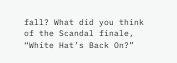fall? What did you think of the Scandal finale, “White Hat’s Back On?”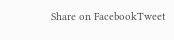Share on FacebookTweet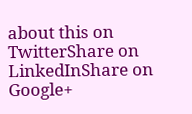about this on TwitterShare on LinkedInShare on Google+